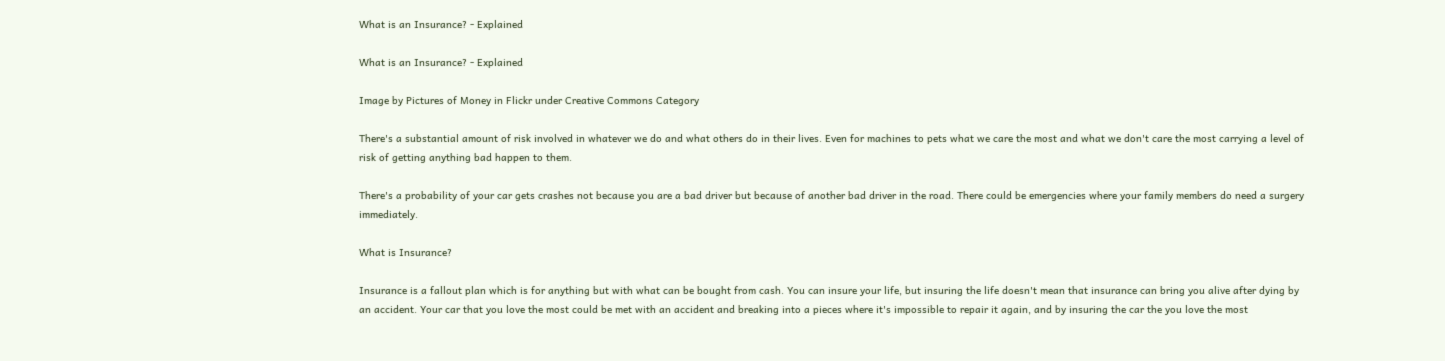What is an Insurance? - Explained

What is an Insurance? - Explained

Image by Pictures of Money in Flickr under Creative Commons Category

There's a substantial amount of risk involved in whatever we do and what others do in their lives. Even for machines to pets what we care the most and what we don't care the most carrying a level of risk of getting anything bad happen to them.

There's a probability of your car gets crashes not because you are a bad driver but because of another bad driver in the road. There could be emergencies where your family members do need a surgery immediately.

What is Insurance?

Insurance is a fallout plan which is for anything but with what can be bought from cash. You can insure your life, but insuring the life doesn't mean that insurance can bring you alive after dying by an accident. Your car that you love the most could be met with an accident and breaking into a pieces where it's impossible to repair it again, and by insuring the car the you love the most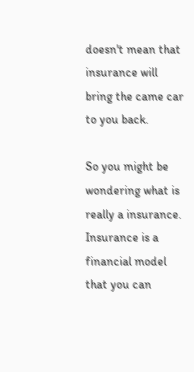doesn't mean that insurance will bring the came car to you back.

So you might be wondering what is really a insurance. Insurance is a financial model that you can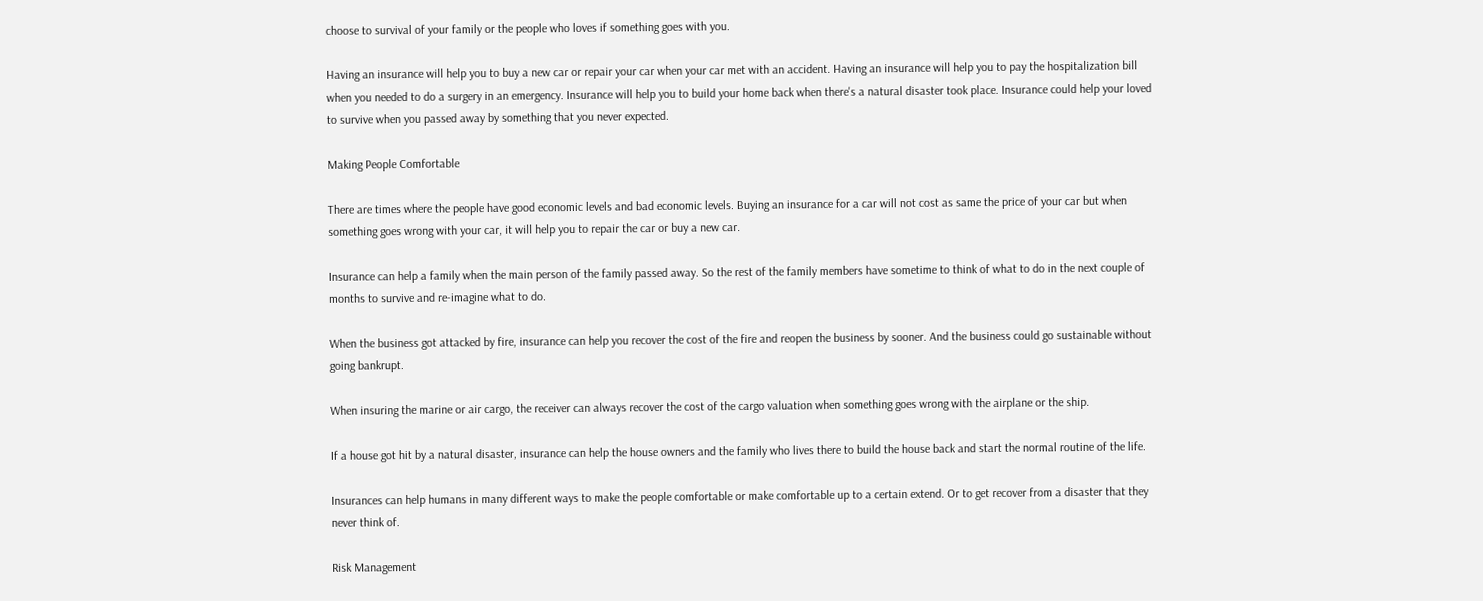choose to survival of your family or the people who loves if something goes with you.

Having an insurance will help you to buy a new car or repair your car when your car met with an accident. Having an insurance will help you to pay the hospitalization bill when you needed to do a surgery in an emergency. Insurance will help you to build your home back when there's a natural disaster took place. Insurance could help your loved to survive when you passed away by something that you never expected.

Making People Comfortable

There are times where the people have good economic levels and bad economic levels. Buying an insurance for a car will not cost as same the price of your car but when something goes wrong with your car, it will help you to repair the car or buy a new car.

Insurance can help a family when the main person of the family passed away. So the rest of the family members have sometime to think of what to do in the next couple of months to survive and re-imagine what to do.

When the business got attacked by fire, insurance can help you recover the cost of the fire and reopen the business by sooner. And the business could go sustainable without going bankrupt.

When insuring the marine or air cargo, the receiver can always recover the cost of the cargo valuation when something goes wrong with the airplane or the ship.

If a house got hit by a natural disaster, insurance can help the house owners and the family who lives there to build the house back and start the normal routine of the life.

Insurances can help humans in many different ways to make the people comfortable or make comfortable up to a certain extend. Or to get recover from a disaster that they never think of.

Risk Management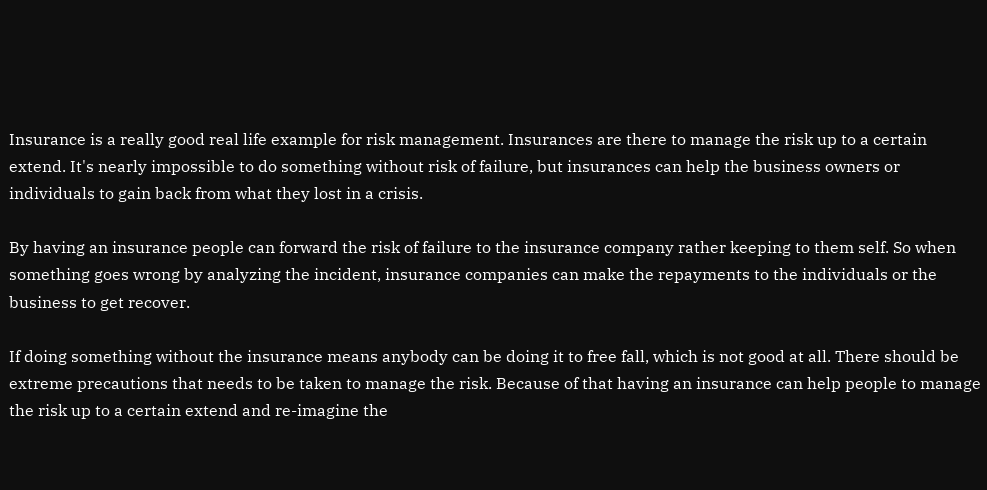Insurance is a really good real life example for risk management. Insurances are there to manage the risk up to a certain extend. It's nearly impossible to do something without risk of failure, but insurances can help the business owners or individuals to gain back from what they lost in a crisis.

By having an insurance people can forward the risk of failure to the insurance company rather keeping to them self. So when something goes wrong by analyzing the incident, insurance companies can make the repayments to the individuals or the business to get recover.

If doing something without the insurance means anybody can be doing it to free fall, which is not good at all. There should be extreme precautions that needs to be taken to manage the risk. Because of that having an insurance can help people to manage the risk up to a certain extend and re-imagine the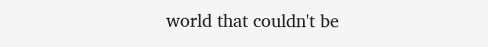world that couldn't be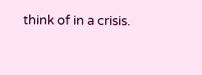think of in a crisis.